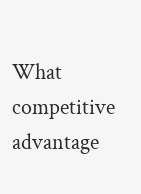What competitive advantage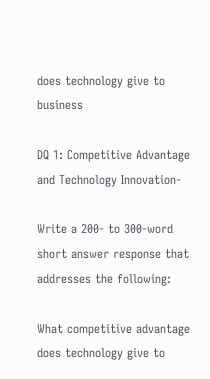does technology give to business

DQ 1: Competitive Advantage and Technology Innovation-

Write a 200- to 300-word short answer response that addresses the following:

What competitive advantage does technology give to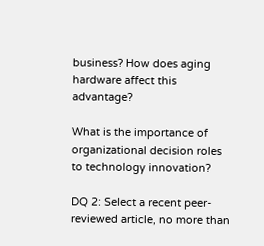business? How does aging hardware affect this advantage?

What is the importance of organizational decision roles to technology innovation?

DQ 2: Select a recent peer-reviewed article, no more than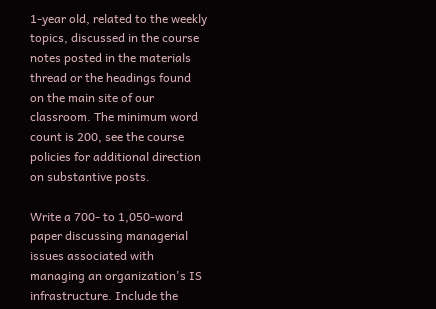1-year old, related to the weekly topics, discussed in the course notes posted in the materials thread or the headings found on the main site of our classroom. The minimum word count is 200, see the course policies for additional direction on substantive posts.

Write a 700- to 1,050-word paper discussing managerial issues associated with managing an organization's IS infrastructure. Include the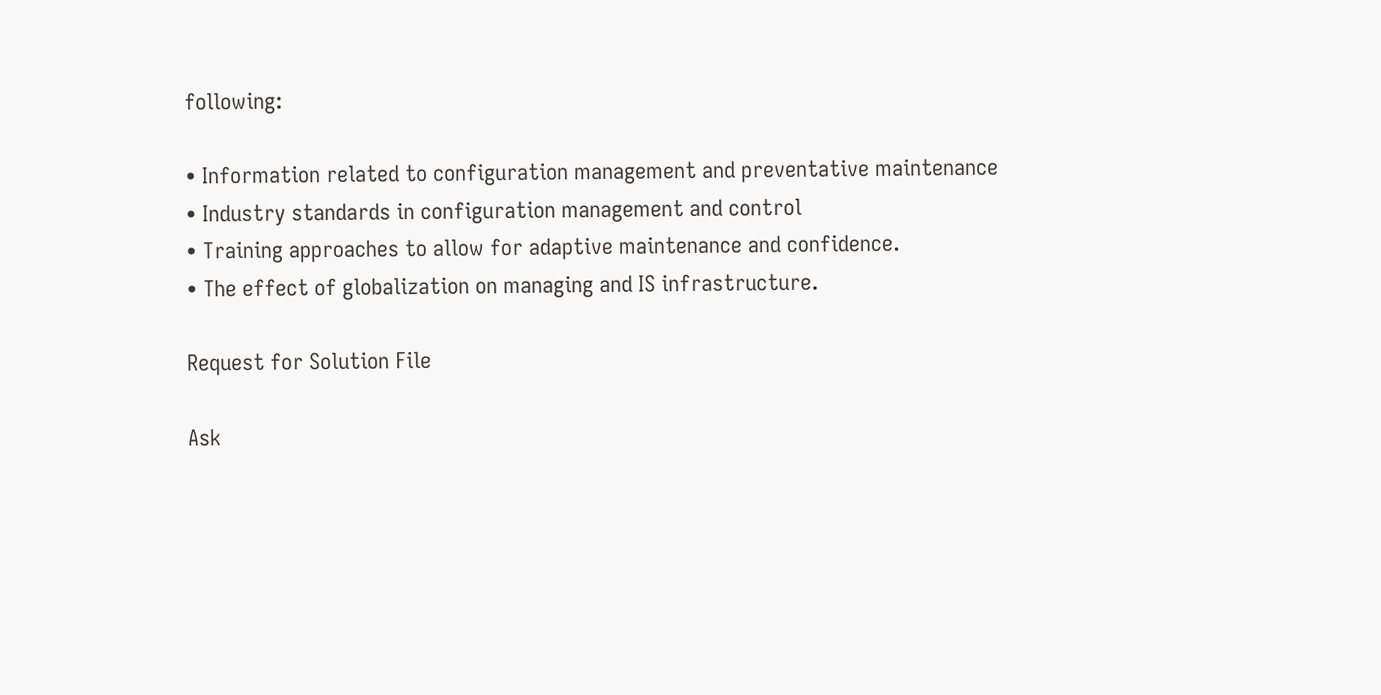following:

• Information related to configuration management and preventative maintenance
• Industry standards in configuration management and control
• Training approaches to allow for adaptive maintenance and confidence.
• The effect of globalization on managing and IS infrastructure.

Request for Solution File

Ask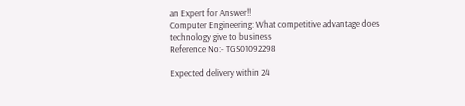an Expert for Answer!!
Computer Engineering: What competitive advantage does technology give to business
Reference No:- TGS01092298

Expected delivery within 24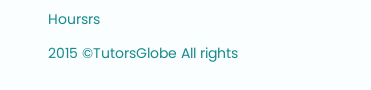Hoursrs

2015 ©TutorsGlobe All rights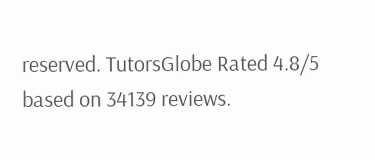reserved. TutorsGlobe Rated 4.8/5 based on 34139 reviews.